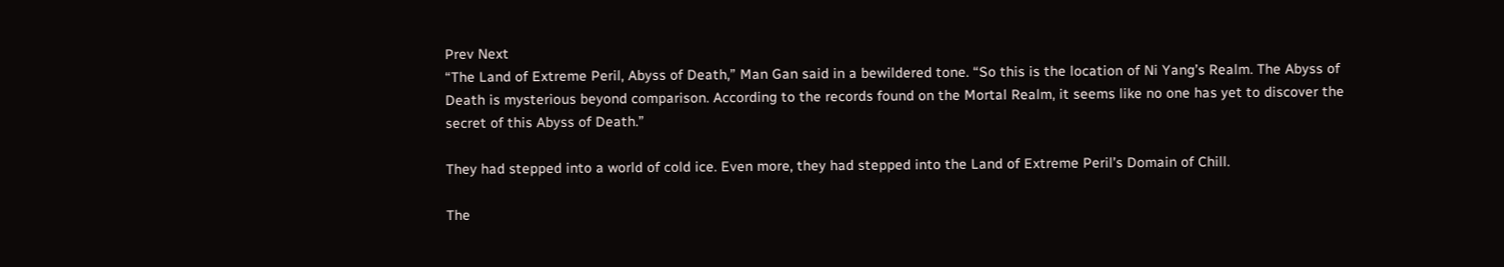Prev Next
“The Land of Extreme Peril, Abyss of Death,” Man Gan said in a bewildered tone. “So this is the location of Ni Yang’s Realm. The Abyss of Death is mysterious beyond comparison. According to the records found on the Mortal Realm, it seems like no one has yet to discover the secret of this Abyss of Death.”

They had stepped into a world of cold ice. Even more, they had stepped into the Land of Extreme Peril’s Domain of Chill.

The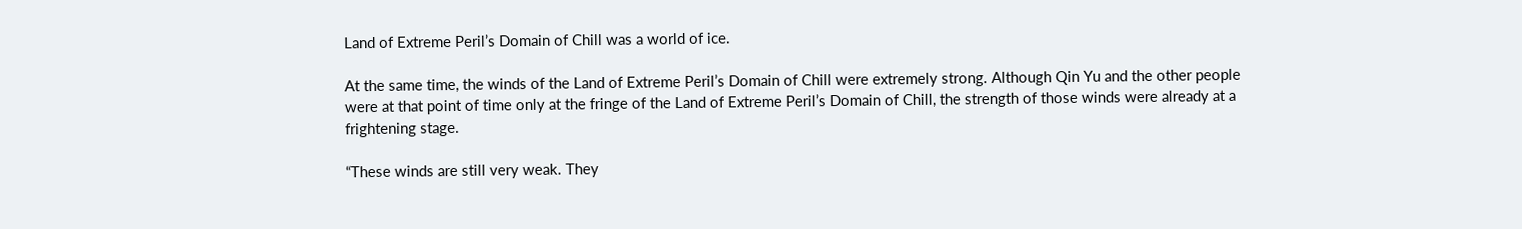Land of Extreme Peril’s Domain of Chill was a world of ice.

At the same time, the winds of the Land of Extreme Peril’s Domain of Chill were extremely strong. Although Qin Yu and the other people were at that point of time only at the fringe of the Land of Extreme Peril’s Domain of Chill, the strength of those winds were already at a frightening stage.

“These winds are still very weak. They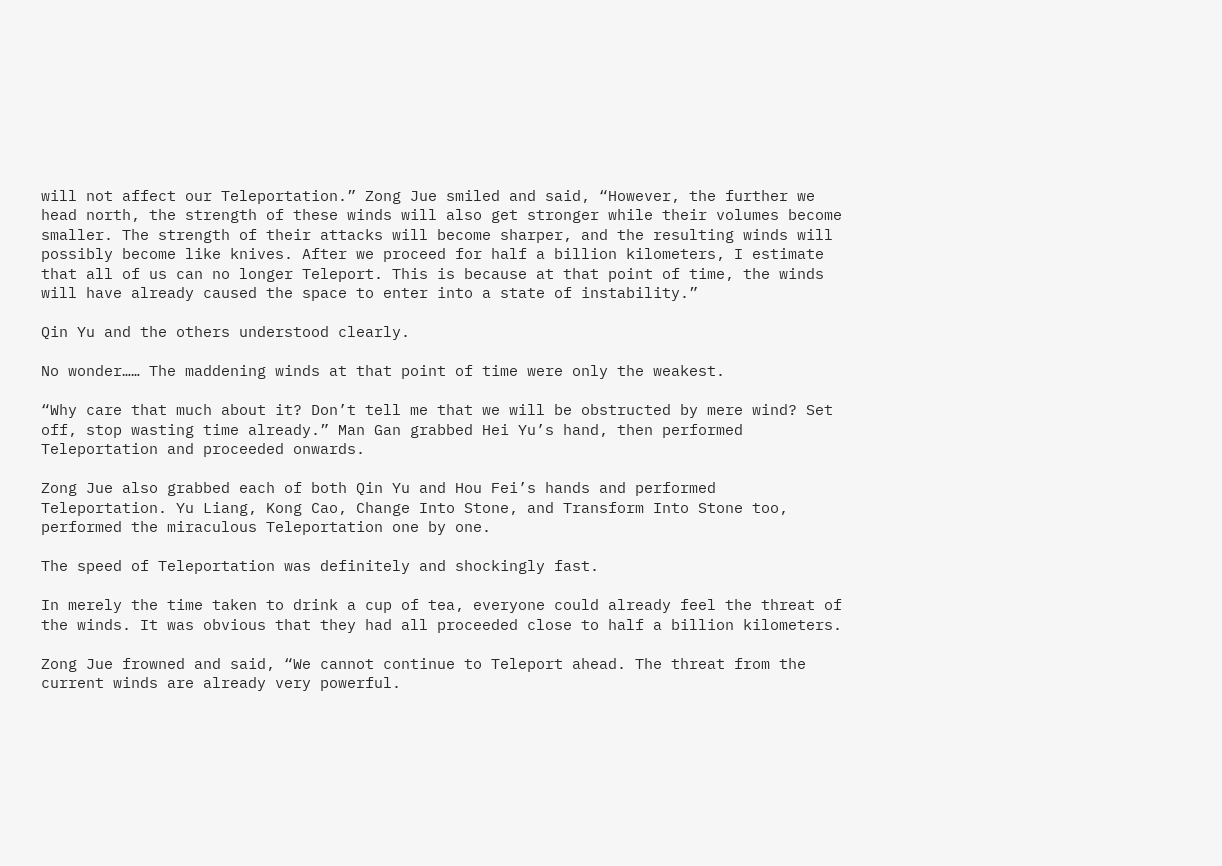will not affect our Teleportation.” Zong Jue smiled and said, “However, the further we head north, the strength of these winds will also get stronger while their volumes become smaller. The strength of their attacks will become sharper, and the resulting winds will possibly become like knives. After we proceed for half a billion kilometers, I estimate that all of us can no longer Teleport. This is because at that point of time, the winds will have already caused the space to enter into a state of instability.”

Qin Yu and the others understood clearly.

No wonder…… The maddening winds at that point of time were only the weakest.

“Why care that much about it? Don’t tell me that we will be obstructed by mere wind? Set off, stop wasting time already.” Man Gan grabbed Hei Yu’s hand, then performed Teleportation and proceeded onwards.

Zong Jue also grabbed each of both Qin Yu and Hou Fei’s hands and performed Teleportation. Yu Liang, Kong Cao, Change Into Stone, and Transform Into Stone too, performed the miraculous Teleportation one by one.

The speed of Teleportation was definitely and shockingly fast.

In merely the time taken to drink a cup of tea, everyone could already feel the threat of the winds. It was obvious that they had all proceeded close to half a billion kilometers.

Zong Jue frowned and said, “We cannot continue to Teleport ahead. The threat from the current winds are already very powerful.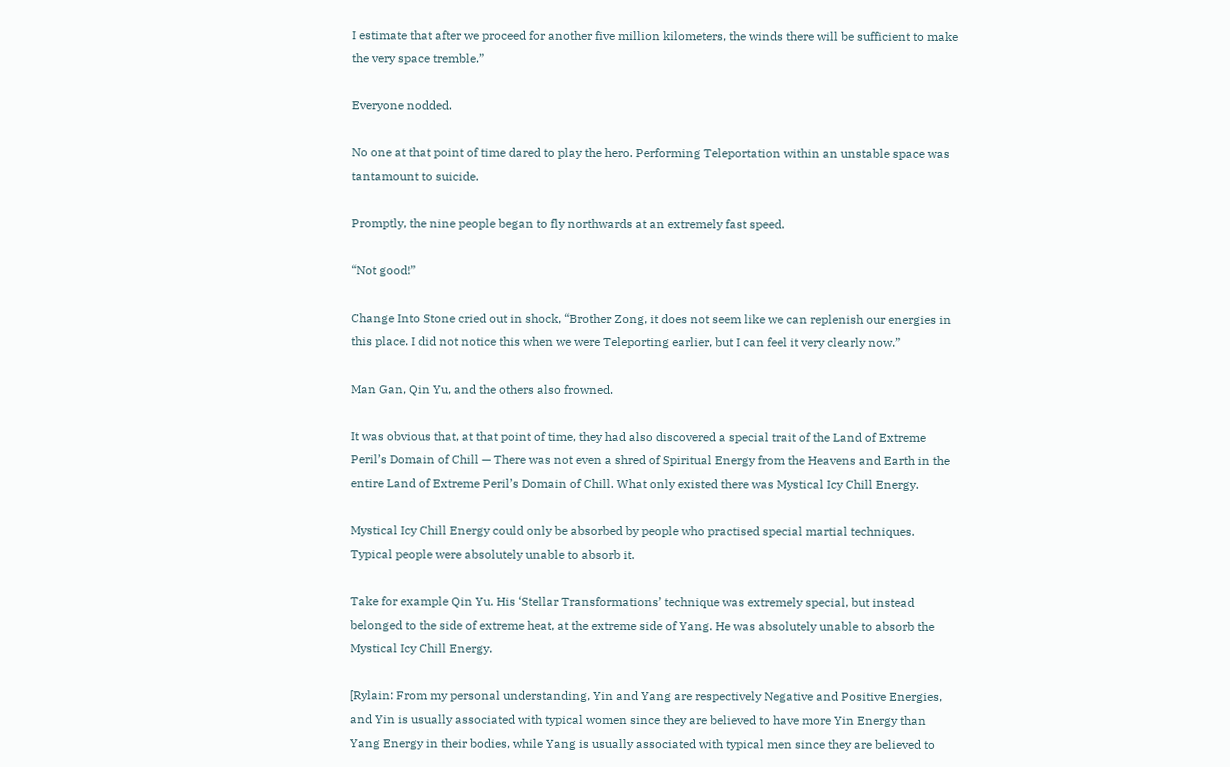I estimate that after we proceed for another five million kilometers, the winds there will be sufficient to make the very space tremble.”

Everyone nodded.

No one at that point of time dared to play the hero. Performing Teleportation within an unstable space was tantamount to suicide.

Promptly, the nine people began to fly northwards at an extremely fast speed.

“Not good!”

Change Into Stone cried out in shock, “Brother Zong, it does not seem like we can replenish our energies in this place. I did not notice this when we were Teleporting earlier, but I can feel it very clearly now.”

Man Gan, Qin Yu, and the others also frowned.

It was obvious that, at that point of time, they had also discovered a special trait of the Land of Extreme Peril’s Domain of Chill — There was not even a shred of Spiritual Energy from the Heavens and Earth in the entire Land of Extreme Peril’s Domain of Chill. What only existed there was Mystical Icy Chill Energy.

Mystical Icy Chill Energy could only be absorbed by people who practised special martial techniques. Typical people were absolutely unable to absorb it.

Take for example Qin Yu. His ‘Stellar Transformations’ technique was extremely special, but instead belonged to the side of extreme heat, at the extreme side of Yang. He was absolutely unable to absorb the Mystical Icy Chill Energy.

[Rylain: From my personal understanding, Yin and Yang are respectively Negative and Positive Energies, and Yin is usually associated with typical women since they are believed to have more Yin Energy than Yang Energy in their bodies, while Yang is usually associated with typical men since they are believed to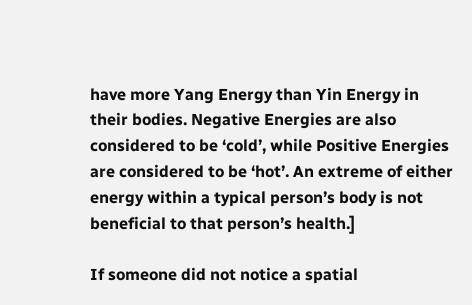have more Yang Energy than Yin Energy in their bodies. Negative Energies are also considered to be ‘cold’, while Positive Energies are considered to be ‘hot’. An extreme of either energy within a typical person’s body is not beneficial to that person’s health.]

If someone did not notice a spatial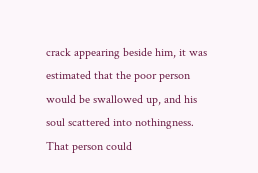crack appearing beside him, it was estimated that the poor person would be swallowed up, and his soul scattered into nothingness. That person could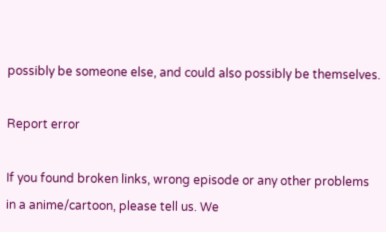possibly be someone else, and could also possibly be themselves.

Report error

If you found broken links, wrong episode or any other problems in a anime/cartoon, please tell us. We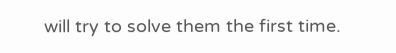will try to solve them the first time.